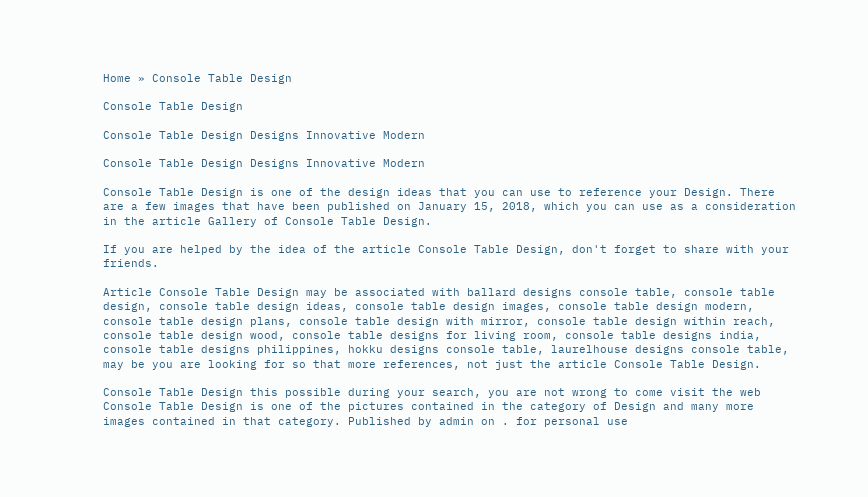Home » Console Table Design

Console Table Design

Console Table Design Designs Innovative Modern

Console Table Design Designs Innovative Modern

Console Table Design is one of the design ideas that you can use to reference your Design. There are a few images that have been published on January 15, 2018, which you can use as a consideration in the article Gallery of Console Table Design.

If you are helped by the idea of the article Console Table Design, don't forget to share with your friends.

Article Console Table Design may be associated with ballard designs console table, console table design, console table design ideas, console table design images, console table design modern, console table design plans, console table design with mirror, console table design within reach, console table design wood, console table designs for living room, console table designs india, console table designs philippines, hokku designs console table, laurelhouse designs console table, may be you are looking for so that more references, not just the article Console Table Design.

Console Table Design this possible during your search, you are not wrong to come visit the web Console Table Design is one of the pictures contained in the category of Design and many more images contained in that category. Published by admin on . for personal use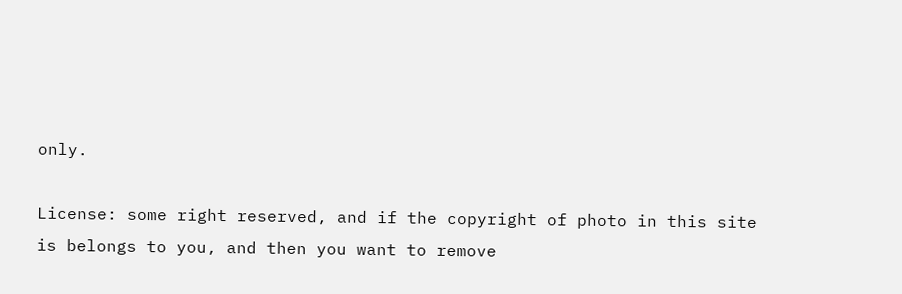only.

License: some right reserved, and if the copyright of photo in this site is belongs to you, and then you want to remove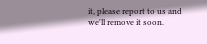it, please report to us and we'll remove it soon.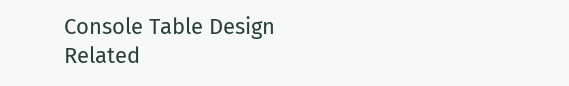Console Table Design Related